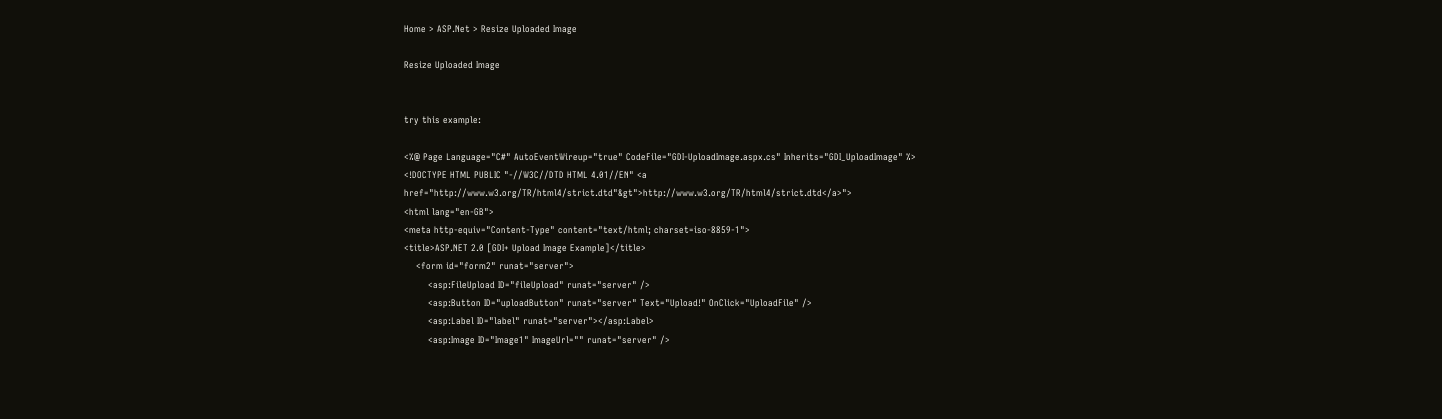Home > ASP.Net > Resize Uploaded Image

Resize Uploaded Image


try this example:

<%@ Page Language="C#" AutoEventWireup="true" CodeFile="GDI-UploadImage.aspx.cs" Inherits="GDI_UploadImage" %>
<!DOCTYPE HTML PUBLIC "-//W3C//DTD HTML 4.01//EN" <a href="http://www.w3.org/TR/html4/strict.dtd"&gt">http://www.w3.org/TR/html4/strict.dtd</a>">
<html lang="en-GB">
<meta http-equiv="Content-Type" content="text/html; charset=iso-8859-1">
<title>ASP.NET 2.0 [GDI+ Upload Image Example]</title>
    <form id="form2" runat="server">
        <asp:FileUpload ID="fileUpload" runat="server" />
        <asp:Button ID="uploadButton" runat="server" Text="Upload!" OnClick="UploadFile" />
        <asp:Label ID="label" runat="server"></asp:Label>
        <asp:Image ID="Image1" ImageUrl="" runat="server" />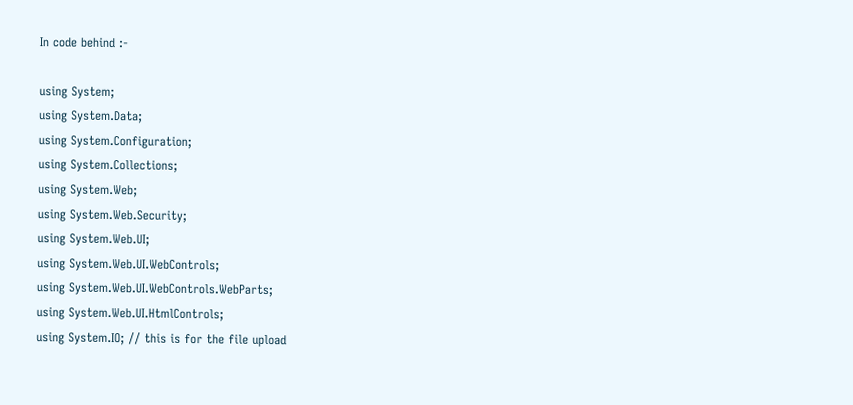In code behind :-

using System;
using System.Data;
using System.Configuration;
using System.Collections;
using System.Web;
using System.Web.Security;
using System.Web.UI;
using System.Web.UI.WebControls;
using System.Web.UI.WebControls.WebParts;
using System.Web.UI.HtmlControls;
using System.IO; // this is for the file upload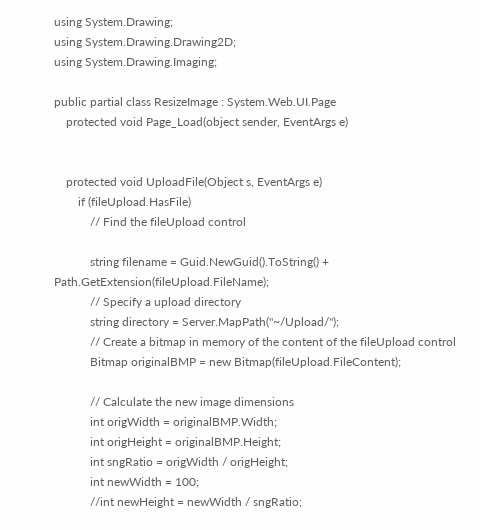using System.Drawing;
using System.Drawing.Drawing2D;
using System.Drawing.Imaging;

public partial class ResizeImage : System.Web.UI.Page
    protected void Page_Load(object sender, EventArgs e)


    protected void UploadFile(Object s, EventArgs e)
        if (fileUpload.HasFile)
            // Find the fileUpload control

            string filename = Guid.NewGuid().ToString() + Path.GetExtension(fileUpload.FileName);
            // Specify a upload directory
            string directory = Server.MapPath("~/Upload/");
            // Create a bitmap in memory of the content of the fileUpload control
            Bitmap originalBMP = new Bitmap(fileUpload.FileContent);

            // Calculate the new image dimensions
            int origWidth = originalBMP.Width;
            int origHeight = originalBMP.Height;
            int sngRatio = origWidth / origHeight;
            int newWidth = 100;
            //int newHeight = newWidth / sngRatio;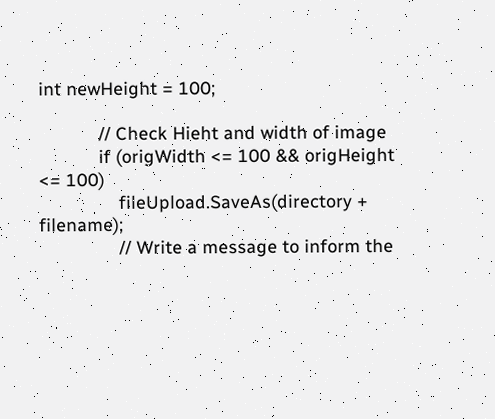int newHeight = 100;

            // Check Hieht and width of image
            if (origWidth <= 100 && origHeight <= 100)
                fileUpload.SaveAs(directory + filename);
                // Write a message to inform the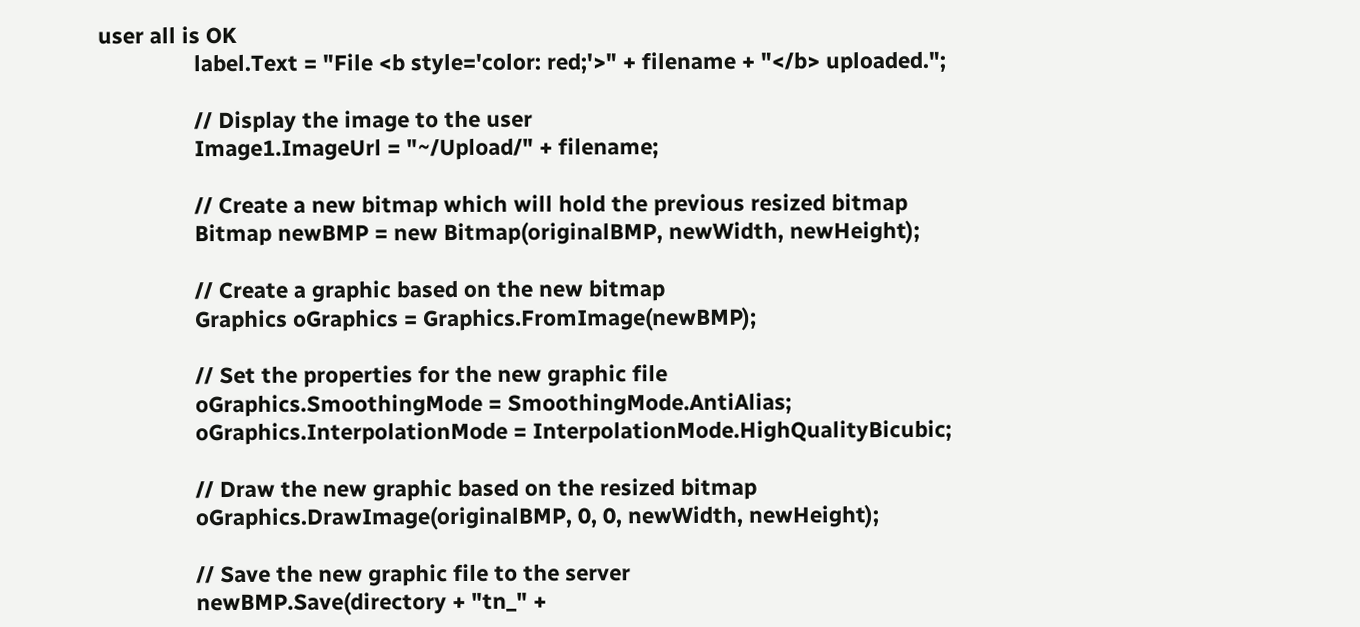user all is OK
                label.Text = "File <b style='color: red;'>" + filename + "</b> uploaded.";

                // Display the image to the user
                Image1.ImageUrl = "~/Upload/" + filename;

                // Create a new bitmap which will hold the previous resized bitmap
                Bitmap newBMP = new Bitmap(originalBMP, newWidth, newHeight);

                // Create a graphic based on the new bitmap
                Graphics oGraphics = Graphics.FromImage(newBMP);

                // Set the properties for the new graphic file
                oGraphics.SmoothingMode = SmoothingMode.AntiAlias;
                oGraphics.InterpolationMode = InterpolationMode.HighQualityBicubic;

                // Draw the new graphic based on the resized bitmap
                oGraphics.DrawImage(originalBMP, 0, 0, newWidth, newHeight);

                // Save the new graphic file to the server
                newBMP.Save(directory + "tn_" +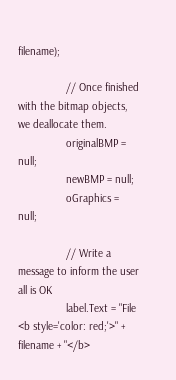filename);

                // Once finished with the bitmap objects, we deallocate them.
                originalBMP = null;
                newBMP = null;
                oGraphics = null;

                // Write a message to inform the user all is OK
                label.Text = "File <b style='color: red;'>" + filename + "</b>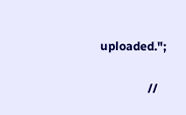uploaded.";

                //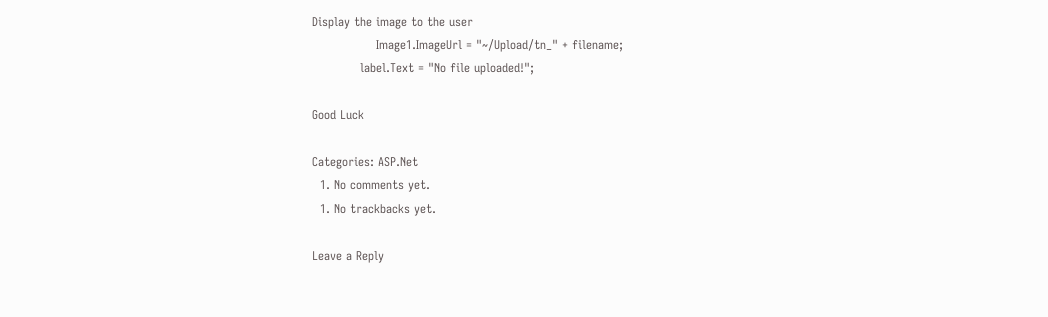Display the image to the user
                Image1.ImageUrl = "~/Upload/tn_" + filename;
            label.Text = "No file uploaded!";

Good Luck

Categories: ASP.Net
  1. No comments yet.
  1. No trackbacks yet.

Leave a Reply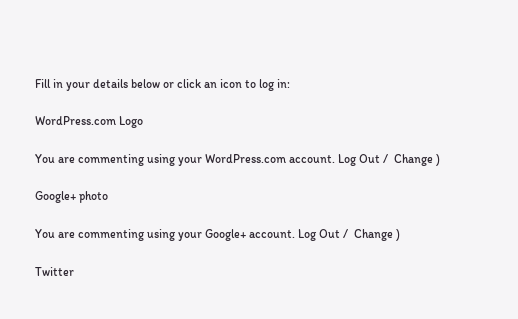Fill in your details below or click an icon to log in:

WordPress.com Logo

You are commenting using your WordPress.com account. Log Out /  Change )

Google+ photo

You are commenting using your Google+ account. Log Out /  Change )

Twitter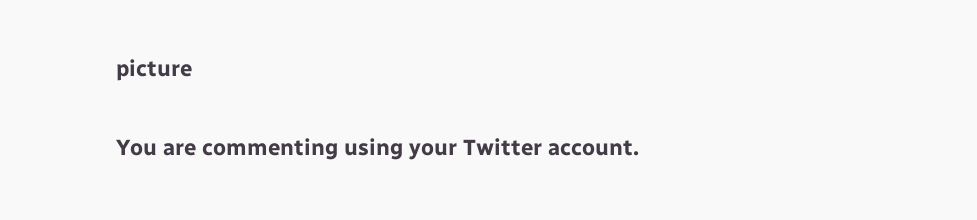picture

You are commenting using your Twitter account.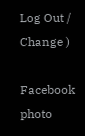Log Out /  Change )

Facebook photo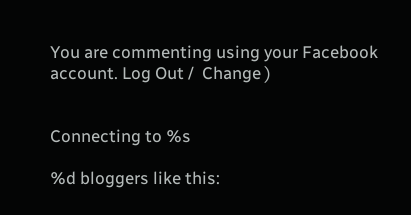You are commenting using your Facebook account. Log Out /  Change )


Connecting to %s

%d bloggers like this: